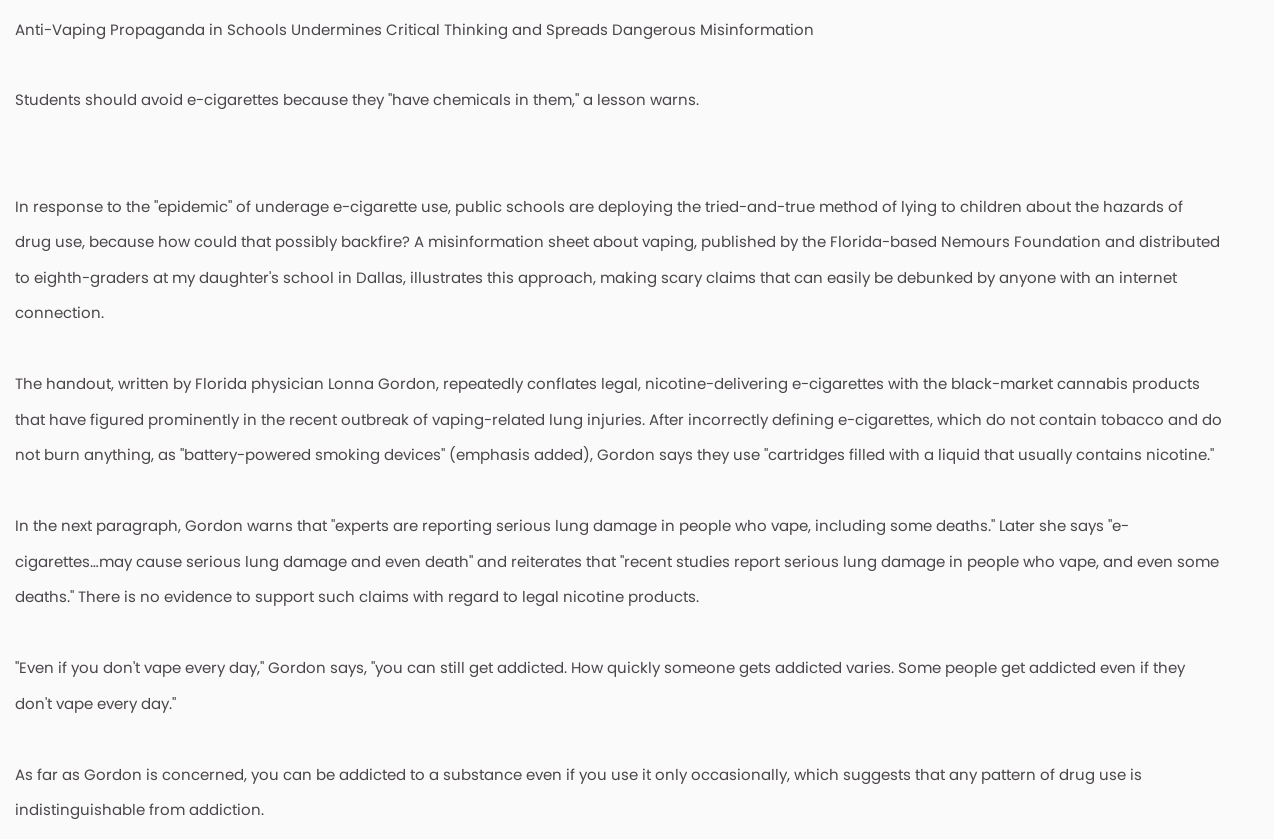Anti-Vaping Propaganda in Schools Undermines Critical Thinking and Spreads Dangerous Misinformation

Students should avoid e-cigarettes because they "have chemicals in them," a lesson warns.


In response to the "epidemic" of underage e-cigarette use, public schools are deploying the tried-and-true method of lying to children about the hazards of drug use, because how could that possibly backfire? A misinformation sheet about vaping, published by the Florida-based Nemours Foundation and distributed to eighth-graders at my daughter's school in Dallas, illustrates this approach, making scary claims that can easily be debunked by anyone with an internet connection.

The handout, written by Florida physician Lonna Gordon, repeatedly conflates legal, nicotine-delivering e-cigarettes with the black-market cannabis products that have figured prominently in the recent outbreak of vaping-related lung injuries. After incorrectly defining e-cigarettes, which do not contain tobacco and do not burn anything, as "battery-powered smoking devices" (emphasis added), Gordon says they use "cartridges filled with a liquid that usually contains nicotine."

In the next paragraph, Gordon warns that "experts are reporting serious lung damage in people who vape, including some deaths." Later she says "e-cigarettes…may cause serious lung damage and even death" and reiterates that "recent studies report serious lung damage in people who vape, and even some deaths." There is no evidence to support such claims with regard to legal nicotine products.

"Even if you don't vape every day," Gordon says, "you can still get addicted. How quickly someone gets addicted varies. Some people get addicted even if they don't vape every day."

As far as Gordon is concerned, you can be addicted to a substance even if you use it only occasionally, which suggests that any pattern of drug use is indistinguishable from addiction.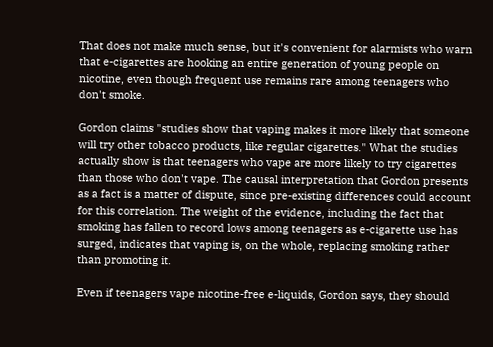That does not make much sense, but it's convenient for alarmists who warn that e-cigarettes are hooking an entire generation of young people on nicotine, even though frequent use remains rare among teenagers who don't smoke.

Gordon claims "studies show that vaping makes it more likely that someone will try other tobacco products, like regular cigarettes." What the studies actually show is that teenagers who vape are more likely to try cigarettes than those who don't vape. The causal interpretation that Gordon presents as a fact is a matter of dispute, since pre-existing differences could account for this correlation. The weight of the evidence, including the fact that smoking has fallen to record lows among teenagers as e-cigarette use has surged, indicates that vaping is, on the whole, replacing smoking rather than promoting it.

Even if teenagers vape nicotine-free e-liquids, Gordon says, they should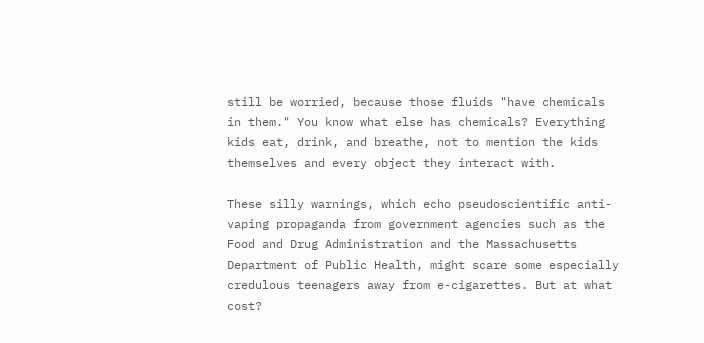still be worried, because those fluids "have chemicals in them." You know what else has chemicals? Everything kids eat, drink, and breathe, not to mention the kids themselves and every object they interact with.

These silly warnings, which echo pseudoscientific anti-vaping propaganda from government agencies such as the Food and Drug Administration and the Massachusetts Department of Public Health, might scare some especially credulous teenagers away from e-cigarettes. But at what cost?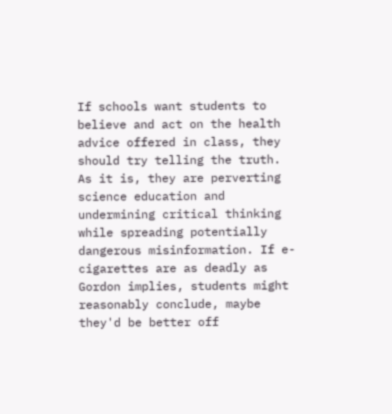If schools want students to believe and act on the health advice offered in class, they should try telling the truth. As it is, they are perverting science education and undermining critical thinking while spreading potentially dangerous misinformation. If e-cigarettes are as deadly as Gordon implies, students might reasonably conclude, maybe they'd be better off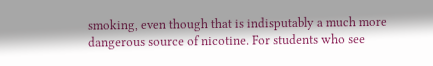smoking, even though that is indisputably a much more dangerous source of nicotine. For students who see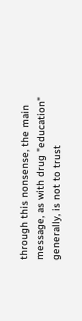through this nonsense, the main message, as with drug "education" generally, is not to trust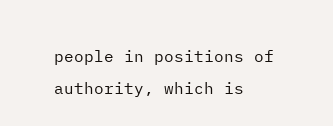people in positions of authority, which is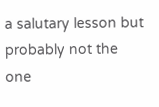a salutary lesson but probably not the one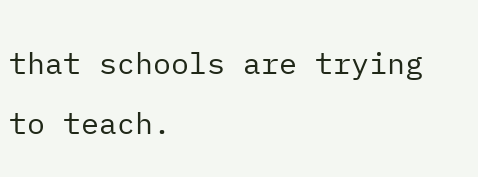that schools are trying to teach.